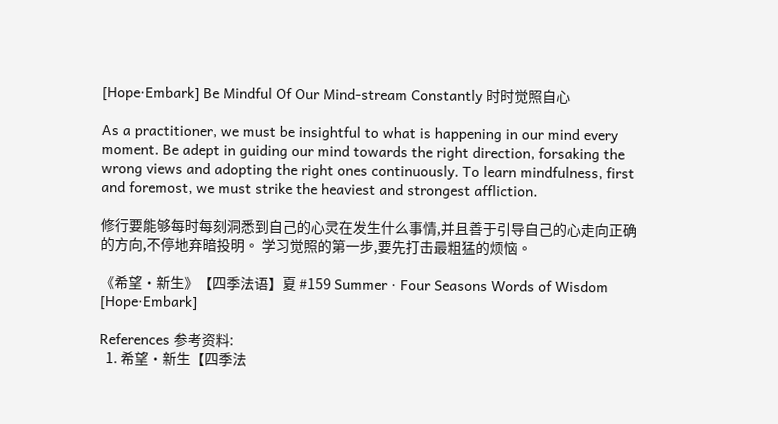[Hope·Embark] Be Mindful Of Our Mind-stream Constantly 时时觉照自心

As a practitioner, we must be insightful to what is happening in our mind every moment. Be adept in guiding our mind towards the right direction, forsaking the wrong views and adopting the right ones continuously. To learn mindfulness, first and foremost, we must strike the heaviest and strongest affliction.

修行要能够每时每刻洞悉到自己的心灵在发生什么事情,并且善于引导自己的心走向正确的方向,不停地弃暗投明。 学习觉照的第一步,要先打击最粗猛的烦恼。

《希望·新生》【四季法语】夏 #159 Summer · Four Seasons Words of Wisdom [Hope·Embark]

References 参考资料:
  1. 希望・新生【四季法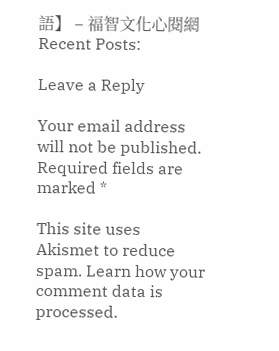語】 – 福智文化心閱網
Recent Posts:

Leave a Reply

Your email address will not be published. Required fields are marked *

This site uses Akismet to reduce spam. Learn how your comment data is processed.